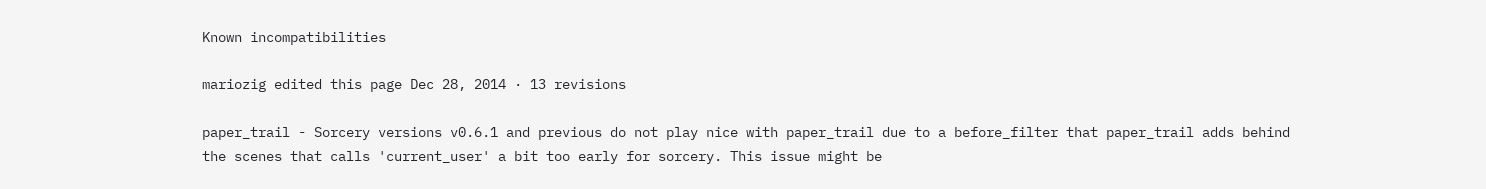Known incompatibilities

mariozig edited this page Dec 28, 2014 · 13 revisions

paper_trail - Sorcery versions v0.6.1 and previous do not play nice with paper_trail due to a before_filter that paper_trail adds behind the scenes that calls 'current_user' a bit too early for sorcery. This issue might be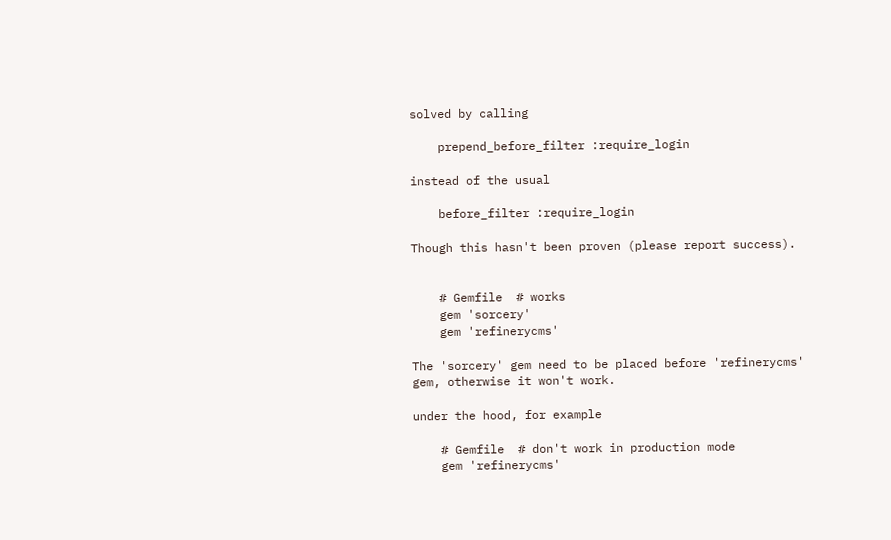solved by calling

    prepend_before_filter :require_login

instead of the usual

    before_filter :require_login

Though this hasn't been proven (please report success).


    # Gemfile  # works
    gem 'sorcery'
    gem 'refinerycms'

The 'sorcery' gem need to be placed before 'refinerycms' gem, otherwise it won't work.

under the hood, for example

    # Gemfile  # don't work in production mode
    gem 'refinerycms'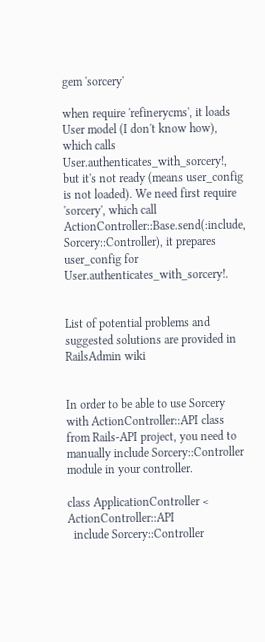gem 'sorcery'

when require 'refinerycms', it loads User model (I don't know how), which calls User.authenticates_with_sorcery!, but it's not ready (means user_config is not loaded). We need first require 'sorcery', which call ActionController::Base.send(:include, Sorcery::Controller), it prepares user_config for User.authenticates_with_sorcery!.


List of potential problems and suggested solutions are provided in RailsAdmin wiki


In order to be able to use Sorcery with ActionController::API class from Rails-API project, you need to manually include Sorcery::Controller module in your controller.

class ApplicationController < ActionController::API
  include Sorcery::Controller